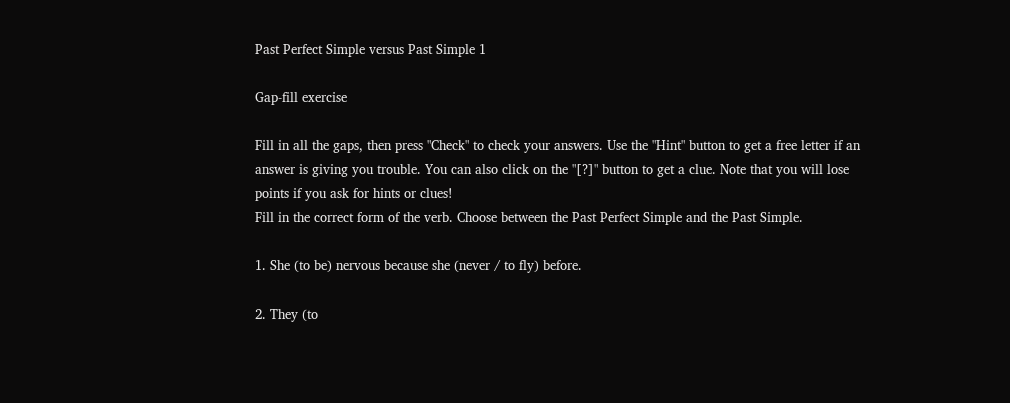Past Perfect Simple versus Past Simple 1

Gap-fill exercise

Fill in all the gaps, then press "Check" to check your answers. Use the "Hint" button to get a free letter if an answer is giving you trouble. You can also click on the "[?]" button to get a clue. Note that you will lose points if you ask for hints or clues!
Fill in the correct form of the verb. Choose between the Past Perfect Simple and the Past Simple.

1. She (to be) nervous because she (never / to fly) before.

2. They (to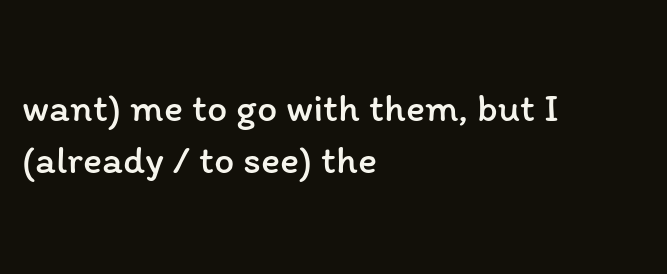want) me to go with them, but I (already / to see) the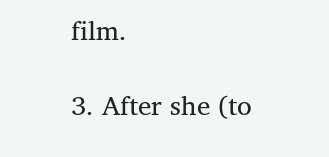film.

3. After she (to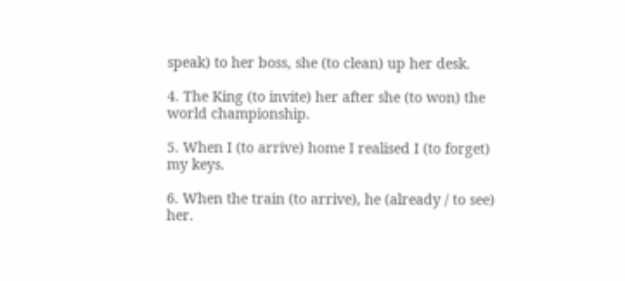speak) to her boss, she (to clean) up her desk.

4. The King (to invite) her after she (to won) the world championship.

5. When I (to arrive) home I realised I (to forget) my keys.

6. When the train (to arrive), he (already / to see) her.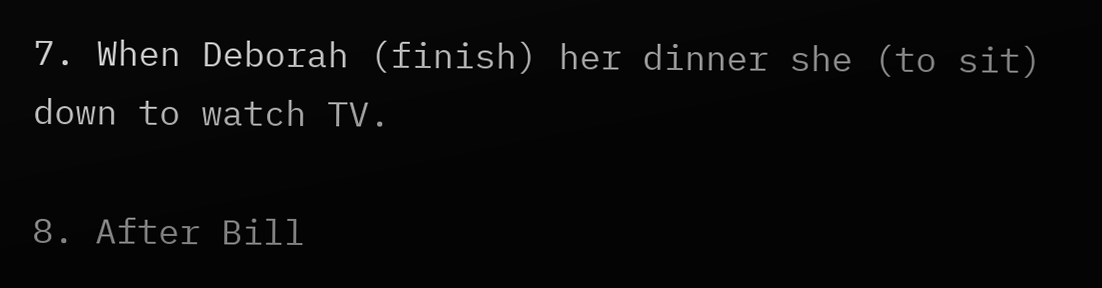7. When Deborah (finish) her dinner she (to sit) down to watch TV.

8. After Bill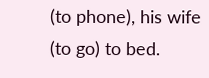(to phone), his wife (to go) to bed.